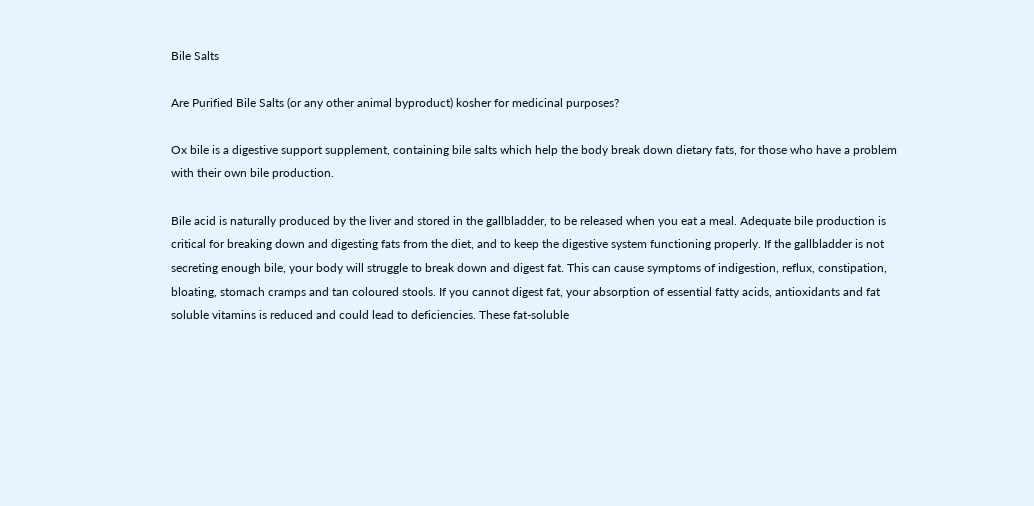Bile Salts

Are Purified Bile Salts (or any other animal byproduct) kosher for medicinal purposes?

Ox bile is a digestive support supplement, containing bile salts which help the body break down dietary fats, for those who have a problem with their own bile production.

Bile acid is naturally produced by the liver and stored in the gallbladder, to be released when you eat a meal. Adequate bile production is critical for breaking down and digesting fats from the diet, and to keep the digestive system functioning properly. If the gallbladder is not secreting enough bile, your body will struggle to break down and digest fat. This can cause symptoms of indigestion, reflux, constipation, bloating, stomach cramps and tan coloured stools. If you cannot digest fat, your absorption of essential fatty acids, antioxidants and fat soluble vitamins is reduced and could lead to deficiencies. These fat-soluble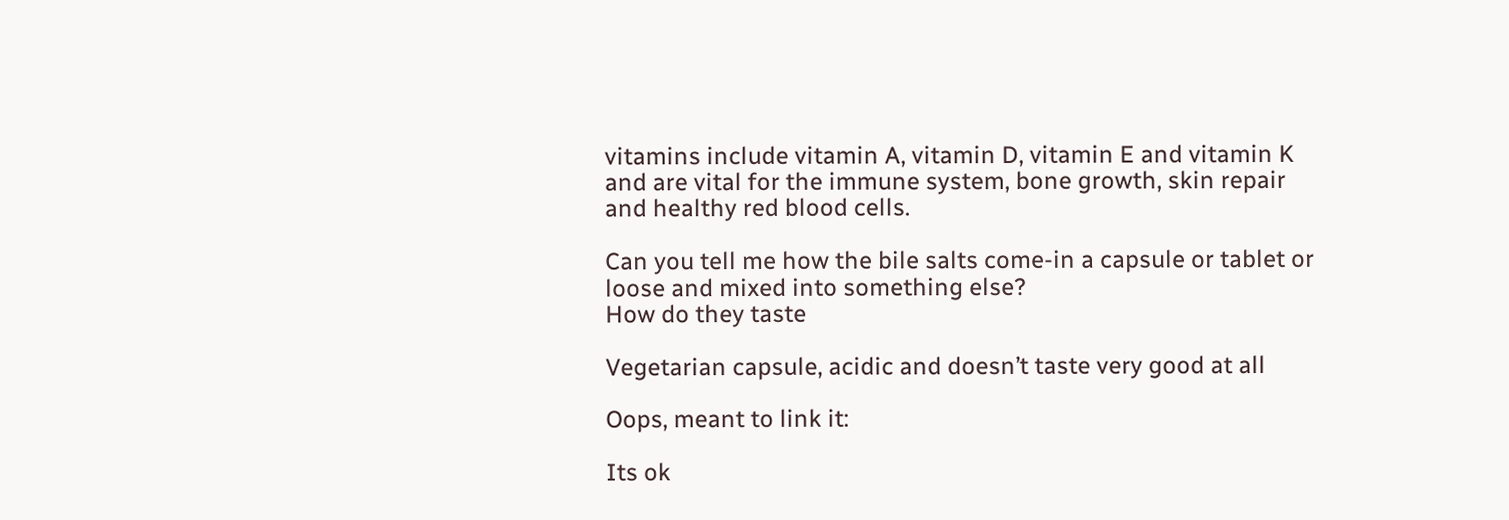vitamins include vitamin A, vitamin D, vitamin E and vitamin K and are vital for the immune system, bone growth, skin repair and healthy red blood cells.

Can you tell me how the bile salts come-in a capsule or tablet or loose and mixed into something else?
How do they taste

Vegetarian capsule, acidic and doesn’t taste very good at all

Oops, meant to link it:

Its ok